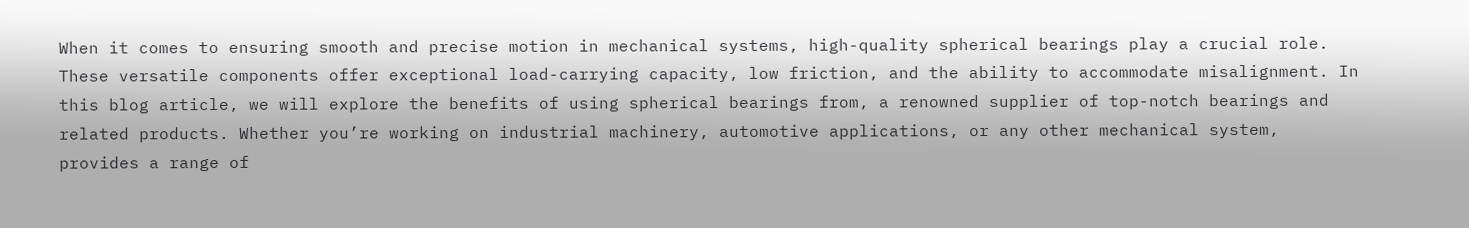When it comes to ensuring smooth and precise motion in mechanical systems, high-quality spherical bearings play a crucial role. These versatile components offer exceptional load-carrying capacity, low friction, and the ability to accommodate misalignment. In this blog article, we will explore the benefits of using spherical bearings from, a renowned supplier of top-notch bearings and related products. Whether you’re working on industrial machinery, automotive applications, or any other mechanical system, provides a range of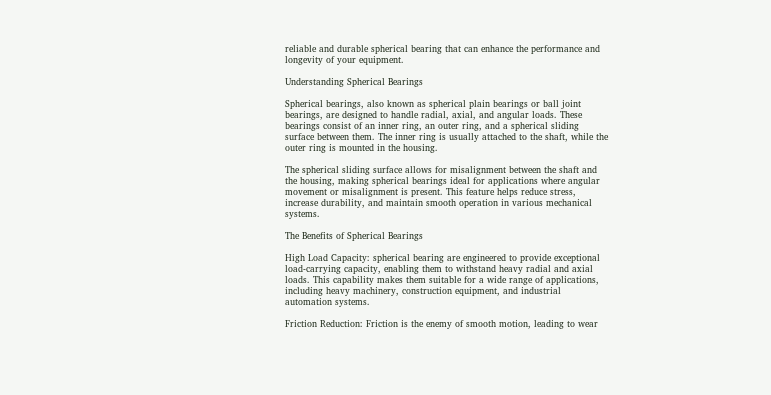reliable and durable spherical bearing that can enhance the performance and longevity of your equipment.

Understanding Spherical Bearings

Spherical bearings, also known as spherical plain bearings or ball joint bearings, are designed to handle radial, axial, and angular loads. These bearings consist of an inner ring, an outer ring, and a spherical sliding surface between them. The inner ring is usually attached to the shaft, while the outer ring is mounted in the housing.

The spherical sliding surface allows for misalignment between the shaft and the housing, making spherical bearings ideal for applications where angular movement or misalignment is present. This feature helps reduce stress, increase durability, and maintain smooth operation in various mechanical systems.

The Benefits of Spherical Bearings

High Load Capacity: spherical bearing are engineered to provide exceptional load-carrying capacity, enabling them to withstand heavy radial and axial loads. This capability makes them suitable for a wide range of applications, including heavy machinery, construction equipment, and industrial automation systems.

Friction Reduction: Friction is the enemy of smooth motion, leading to wear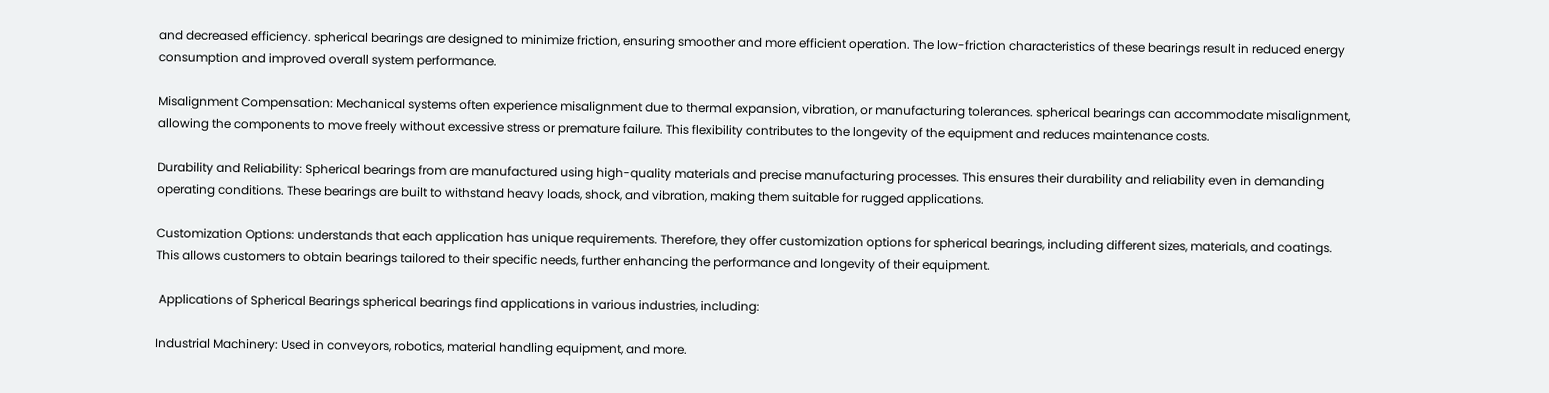and decreased efficiency. spherical bearings are designed to minimize friction, ensuring smoother and more efficient operation. The low-friction characteristics of these bearings result in reduced energy consumption and improved overall system performance.

Misalignment Compensation: Mechanical systems often experience misalignment due to thermal expansion, vibration, or manufacturing tolerances. spherical bearings can accommodate misalignment, allowing the components to move freely without excessive stress or premature failure. This flexibility contributes to the longevity of the equipment and reduces maintenance costs.

Durability and Reliability: Spherical bearings from are manufactured using high-quality materials and precise manufacturing processes. This ensures their durability and reliability even in demanding operating conditions. These bearings are built to withstand heavy loads, shock, and vibration, making them suitable for rugged applications.

Customization Options: understands that each application has unique requirements. Therefore, they offer customization options for spherical bearings, including different sizes, materials, and coatings. This allows customers to obtain bearings tailored to their specific needs, further enhancing the performance and longevity of their equipment.

 Applications of Spherical Bearings spherical bearings find applications in various industries, including:

Industrial Machinery: Used in conveyors, robotics, material handling equipment, and more.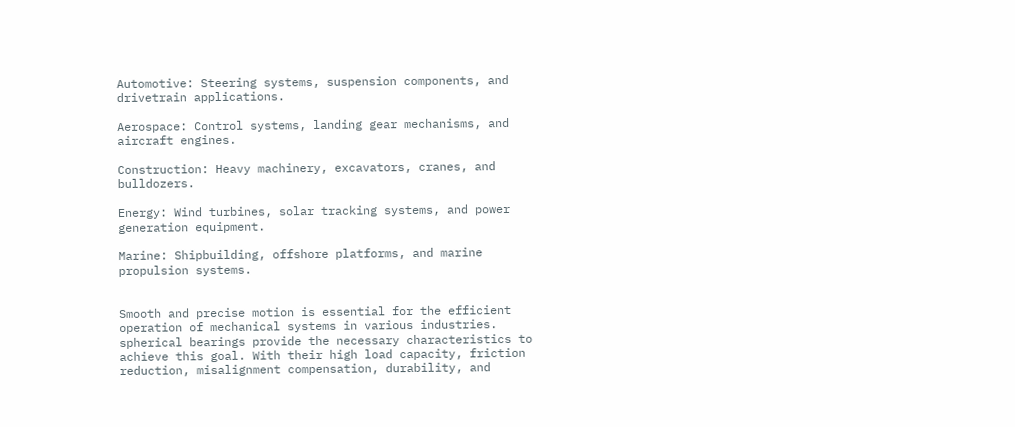Automotive: Steering systems, suspension components, and drivetrain applications.

Aerospace: Control systems, landing gear mechanisms, and aircraft engines.

Construction: Heavy machinery, excavators, cranes, and bulldozers.

Energy: Wind turbines, solar tracking systems, and power generation equipment.

Marine: Shipbuilding, offshore platforms, and marine propulsion systems.


Smooth and precise motion is essential for the efficient operation of mechanical systems in various industries. spherical bearings provide the necessary characteristics to achieve this goal. With their high load capacity, friction reduction, misalignment compensation, durability, and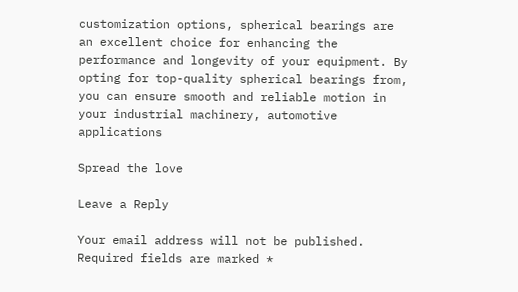customization options, spherical bearings are an excellent choice for enhancing the performance and longevity of your equipment. By opting for top-quality spherical bearings from, you can ensure smooth and reliable motion in your industrial machinery, automotive applications

Spread the love

Leave a Reply

Your email address will not be published. Required fields are marked *